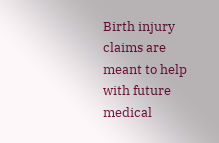Birth injury claims are meant to help with future medical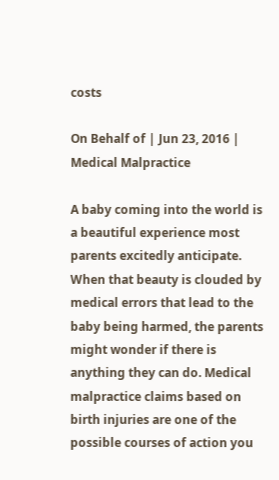costs

On Behalf of | Jun 23, 2016 | Medical Malpractice

A baby coming into the world is a beautiful experience most parents excitedly anticipate. When that beauty is clouded by medical errors that lead to the baby being harmed, the parents might wonder if there is anything they can do. Medical malpractice claims based on birth injuries are one of the possible courses of action you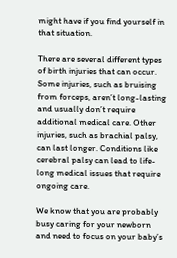might have if you find yourself in that situation.

There are several different types of birth injuries that can occur. Some injuries, such as bruising from forceps, aren’t long-lasting and usually don’t require additional medical care. Other injuries, such as brachial palsy, can last longer. Conditions like cerebral palsy can lead to life-long medical issues that require ongoing care.

We know that you are probably busy caring for your newborn and need to focus on your baby’s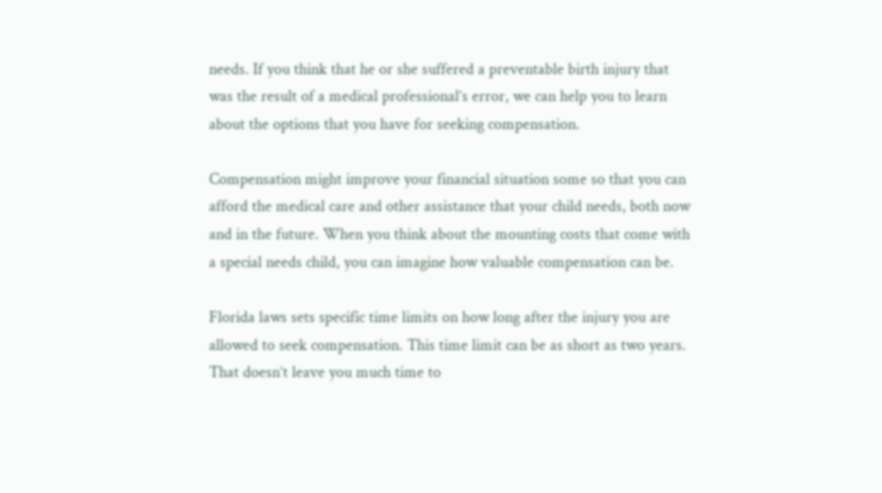needs. If you think that he or she suffered a preventable birth injury that was the result of a medical professional’s error, we can help you to learn about the options that you have for seeking compensation.

Compensation might improve your financial situation some so that you can afford the medical care and other assistance that your child needs, both now and in the future. When you think about the mounting costs that come with a special needs child, you can imagine how valuable compensation can be.

Florida laws sets specific time limits on how long after the injury you are allowed to seek compensation. This time limit can be as short as two years. That doesn’t leave you much time to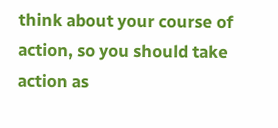think about your course of action, so you should take action as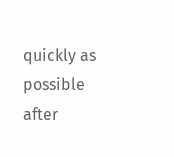quickly as possible after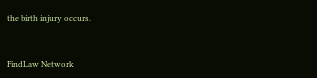the birth injury occurs.


FindLaw Network